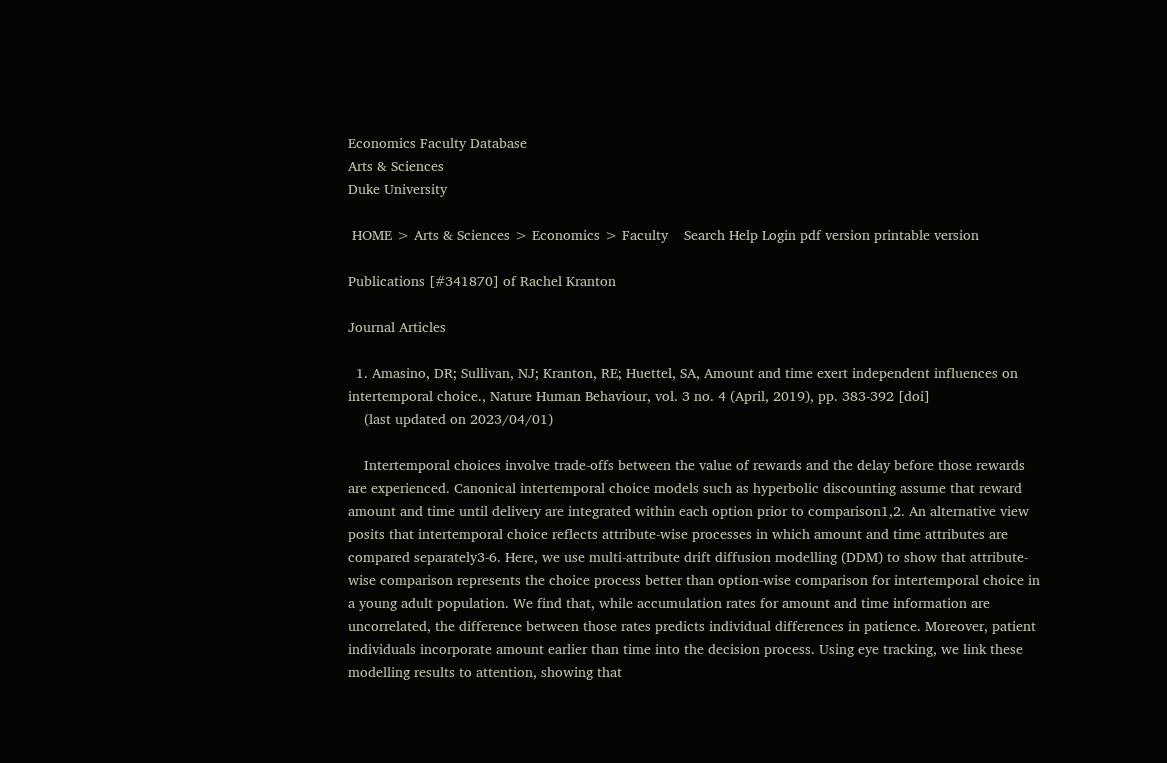Economics Faculty Database
Arts & Sciences
Duke University

 HOME > Arts & Sciences > Economics > Faculty    Search Help Login pdf version printable version

Publications [#341870] of Rachel Kranton

Journal Articles

  1. Amasino, DR; Sullivan, NJ; Kranton, RE; Huettel, SA, Amount and time exert independent influences on intertemporal choice., Nature Human Behaviour, vol. 3 no. 4 (April, 2019), pp. 383-392 [doi]
    (last updated on 2023/04/01)

    Intertemporal choices involve trade-offs between the value of rewards and the delay before those rewards are experienced. Canonical intertemporal choice models such as hyperbolic discounting assume that reward amount and time until delivery are integrated within each option prior to comparison1,2. An alternative view posits that intertemporal choice reflects attribute-wise processes in which amount and time attributes are compared separately3-6. Here, we use multi-attribute drift diffusion modelling (DDM) to show that attribute-wise comparison represents the choice process better than option-wise comparison for intertemporal choice in a young adult population. We find that, while accumulation rates for amount and time information are uncorrelated, the difference between those rates predicts individual differences in patience. Moreover, patient individuals incorporate amount earlier than time into the decision process. Using eye tracking, we link these modelling results to attention, showing that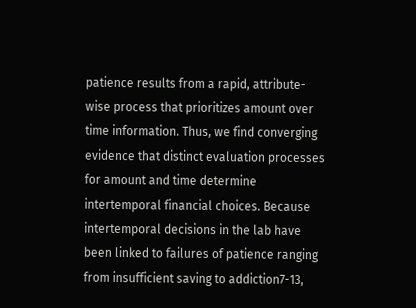patience results from a rapid, attribute-wise process that prioritizes amount over time information. Thus, we find converging evidence that distinct evaluation processes for amount and time determine intertemporal financial choices. Because intertemporal decisions in the lab have been linked to failures of patience ranging from insufficient saving to addiction7-13,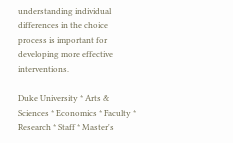understanding individual differences in the choice process is important for developing more effective interventions.

Duke University * Arts & Sciences * Economics * Faculty * Research * Staff * Master's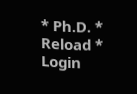* Ph.D. * Reload * Login